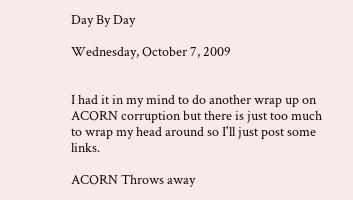Day By Day

Wednesday, October 7, 2009


I had it in my mind to do another wrap up on ACORN corruption but there is just too much to wrap my head around so I'll just post some links.

ACORN Throws away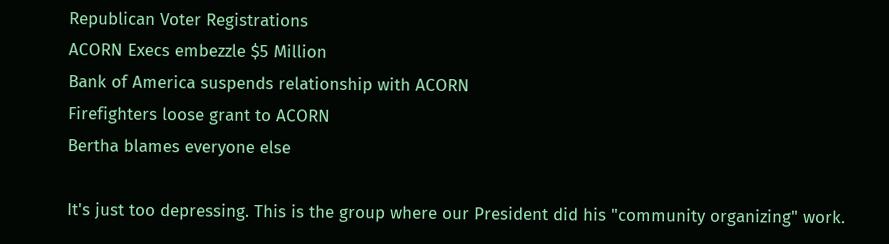Republican Voter Registrations
ACORN Execs embezzle $5 Million
Bank of America suspends relationship with ACORN
Firefighters loose grant to ACORN
Bertha blames everyone else

It's just too depressing. This is the group where our President did his "community organizing" work.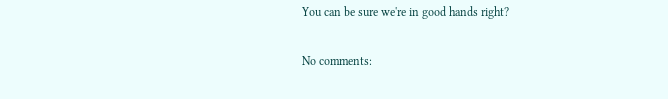You can be sure we're in good hands right?

No comments: